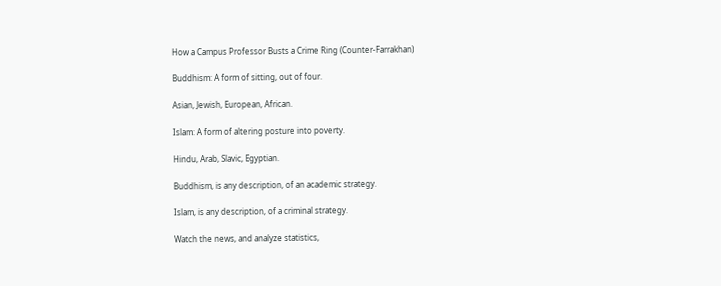How a Campus Professor Busts a Crime Ring (Counter-Farrakhan)

Buddhism: A form of sitting, out of four.

Asian, Jewish, European, African.

Islam: A form of altering posture into poverty.

Hindu, Arab, Slavic, Egyptian.

Buddhism, is any description, of an academic strategy.

Islam, is any description, of a criminal strategy.

Watch the news, and analyze statistics,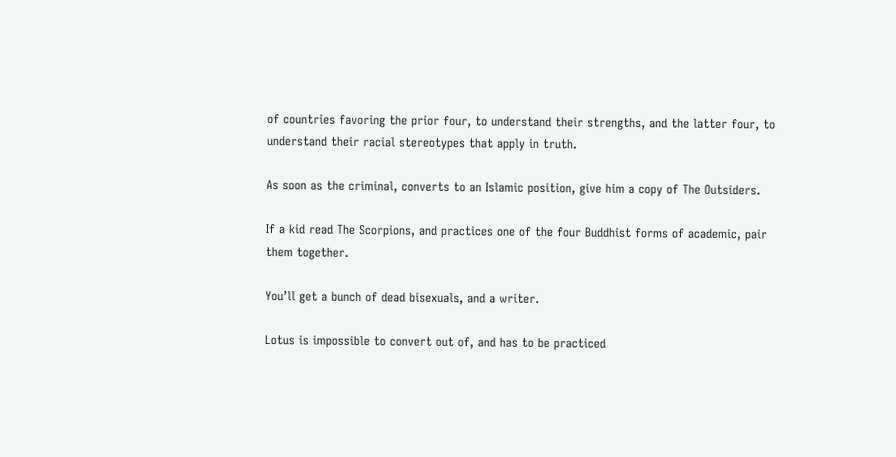of countries favoring the prior four, to understand their strengths, and the latter four, to understand their racial stereotypes that apply in truth.

As soon as the criminal, converts to an Islamic position, give him a copy of The Outsiders.

If a kid read The Scorpions, and practices one of the four Buddhist forms of academic, pair them together.

You’ll get a bunch of dead bisexuals, and a writer.

Lotus is impossible to convert out of, and has to be practiced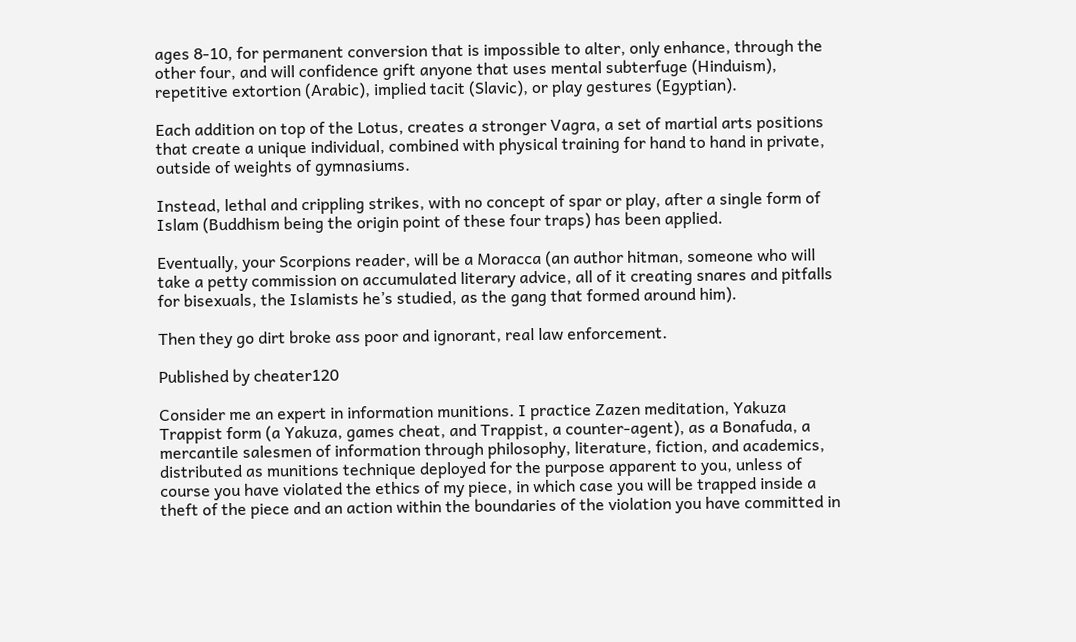ages 8-10, for permanent conversion that is impossible to alter, only enhance, through the other four, and will confidence grift anyone that uses mental subterfuge (Hinduism), repetitive extortion (Arabic), implied tacit (Slavic), or play gestures (Egyptian).

Each addition on top of the Lotus, creates a stronger Vagra, a set of martial arts positions that create a unique individual, combined with physical training for hand to hand in private, outside of weights of gymnasiums.

Instead, lethal and crippling strikes, with no concept of spar or play, after a single form of Islam (Buddhism being the origin point of these four traps) has been applied.

Eventually, your Scorpions reader, will be a Moracca (an author hitman, someone who will take a petty commission on accumulated literary advice, all of it creating snares and pitfalls for bisexuals, the Islamists he’s studied, as the gang that formed around him).

Then they go dirt broke ass poor and ignorant, real law enforcement.

Published by cheater120

Consider me an expert in information munitions. I practice Zazen meditation, Yakuza Trappist form (a Yakuza, games cheat, and Trappist, a counter-agent), as a Bonafuda, a mercantile salesmen of information through philosophy, literature, fiction, and academics, distributed as munitions technique deployed for the purpose apparent to you, unless of course you have violated the ethics of my piece, in which case you will be trapped inside a theft of the piece and an action within the boundaries of the violation you have committed in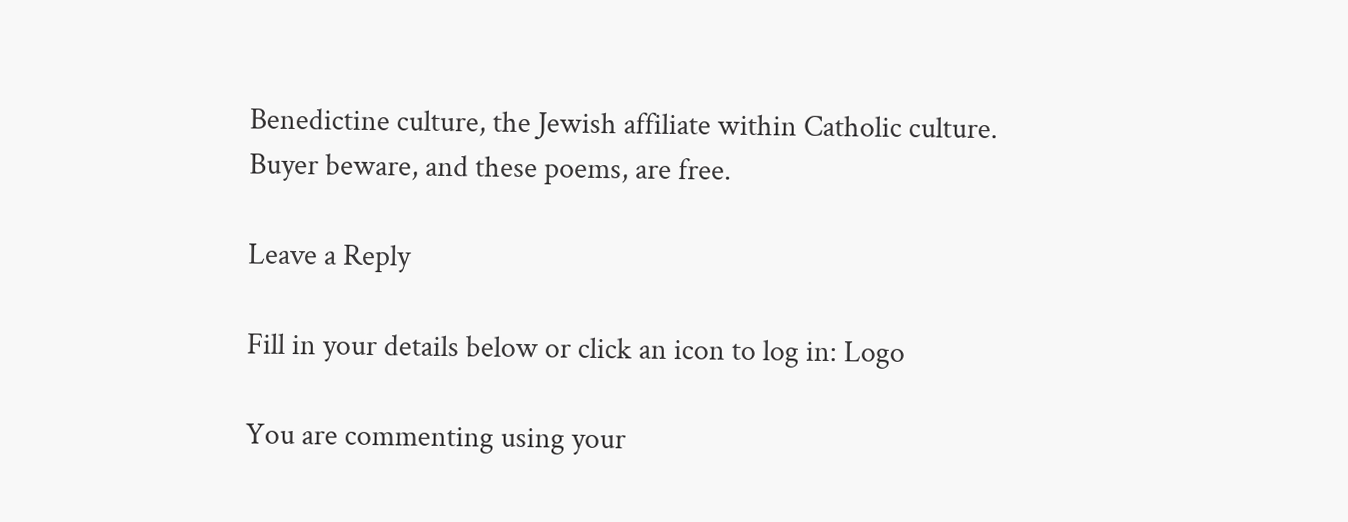Benedictine culture, the Jewish affiliate within Catholic culture. Buyer beware, and these poems, are free.

Leave a Reply

Fill in your details below or click an icon to log in: Logo

You are commenting using your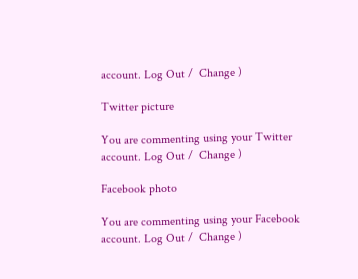account. Log Out /  Change )

Twitter picture

You are commenting using your Twitter account. Log Out /  Change )

Facebook photo

You are commenting using your Facebook account. Log Out /  Change )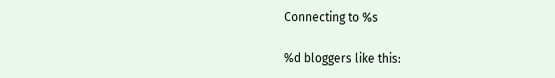Connecting to %s

%d bloggers like this: